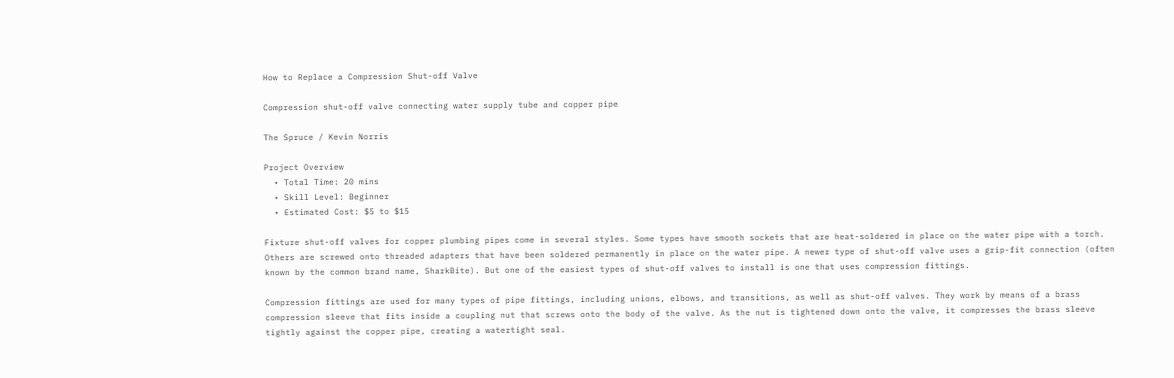How to Replace a Compression Shut-off Valve

Compression shut-off valve connecting water supply tube and copper pipe

The Spruce / Kevin Norris

Project Overview
  • Total Time: 20 mins
  • Skill Level: Beginner
  • Estimated Cost: $5 to $15

Fixture shut-off valves for copper plumbing pipes come in several styles. Some types have smooth sockets that are heat-soldered in place on the water pipe with a torch. Others are screwed onto threaded adapters that have been soldered permanently in place on the water pipe. A newer type of shut-off valve uses a grip-fit connection (often known by the common brand name, SharkBite). But one of the easiest types of shut-off valves to install is one that uses compression fittings.

Compression fittings are used for many types of pipe fittings, including unions, elbows, and transitions, as well as shut-off valves. They work by means of a brass compression sleeve that fits inside a coupling nut that screws onto the body of the valve. As the nut is tightened down onto the valve, it compresses the brass sleeve tightly against the copper pipe, creating a watertight seal.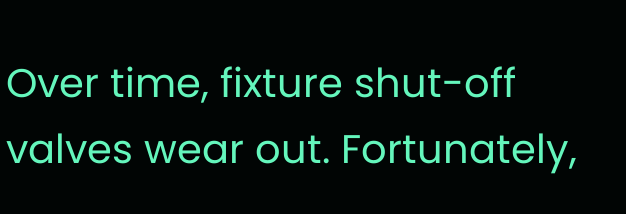Over time, fixture shut-off valves wear out. Fortunately,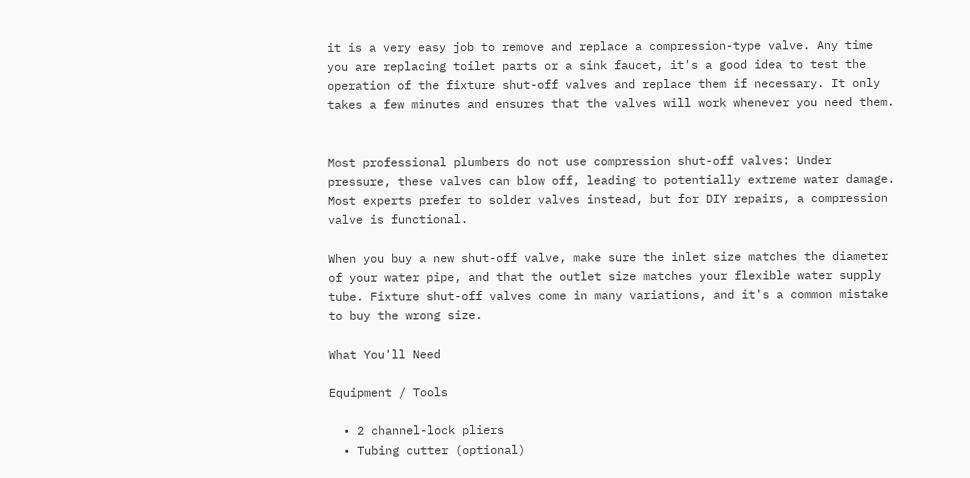it is a very easy job to remove and replace a compression-type valve. Any time you are replacing toilet parts or a sink faucet, it's a good idea to test the operation of the fixture shut-off valves and replace them if necessary. It only takes a few minutes and ensures that the valves will work whenever you need them.


Most professional plumbers do not use compression shut-off valves: Under pressure, these valves can blow off, leading to potentially extreme water damage. Most experts prefer to solder valves instead, but for DIY repairs, a compression valve is functional.

When you buy a new shut-off valve, make sure the inlet size matches the diameter of your water pipe, and that the outlet size matches your flexible water supply tube. Fixture shut-off valves come in many variations, and it's a common mistake to buy the wrong size.

What You'll Need

Equipment / Tools

  • 2 channel-lock pliers
  • Tubing cutter (optional)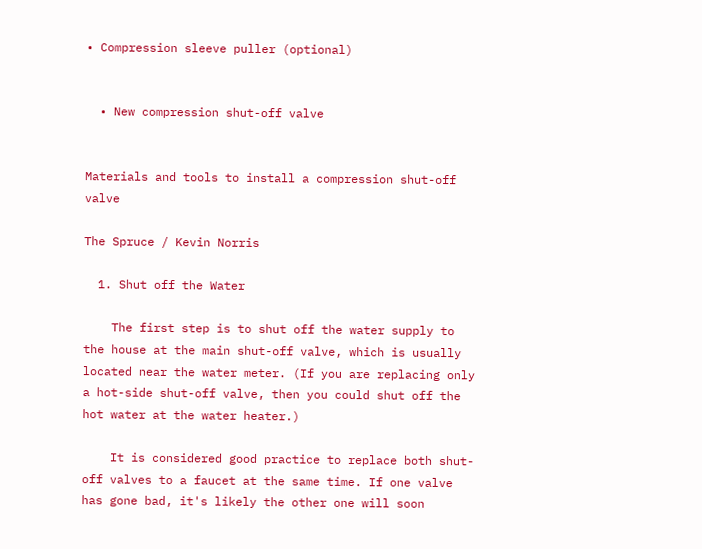• Compression sleeve puller (optional)


  • New compression shut-off valve


Materials and tools to install a compression shut-off valve

The Spruce / Kevin Norris

  1. Shut off the Water

    The first step is to shut off the water supply to the house at the main shut-off valve, which is usually located near the water meter. (If you are replacing only a hot-side shut-off valve, then you could shut off the hot water at the water heater.)

    It is considered good practice to replace both shut-off valves to a faucet at the same time. If one valve has gone bad, it's likely the other one will soon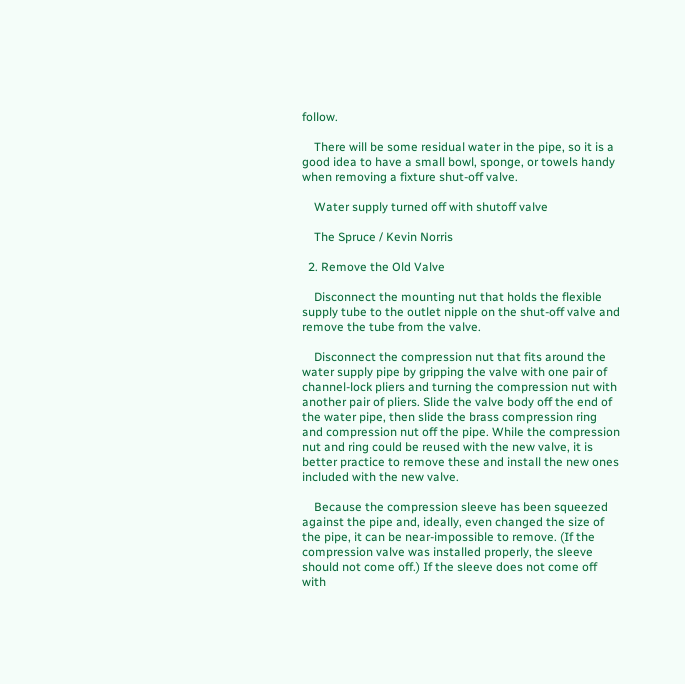follow.

    There will be some residual water in the pipe, so it is a good idea to have a small bowl, sponge, or towels handy when removing a fixture shut-off valve.

    Water supply turned off with shutoff valve

    The Spruce / Kevin Norris

  2. Remove the Old Valve

    Disconnect the mounting nut that holds the flexible supply tube to the outlet nipple on the shut-off valve and remove the tube from the valve.

    Disconnect the compression nut that fits around the water supply pipe by gripping the valve with one pair of channel-lock pliers and turning the compression nut with another pair of pliers. Slide the valve body off the end of the water pipe, then slide the brass compression ring and compression nut off the pipe. While the compression nut and ring could be reused with the new valve, it is better practice to remove these and install the new ones included with the new valve.

    Because the compression sleeve has been squeezed against the pipe and, ideally, even changed the size of the pipe, it can be near-impossible to remove. (If the compression valve was installed properly, the sleeve should not come off.) If the sleeve does not come off with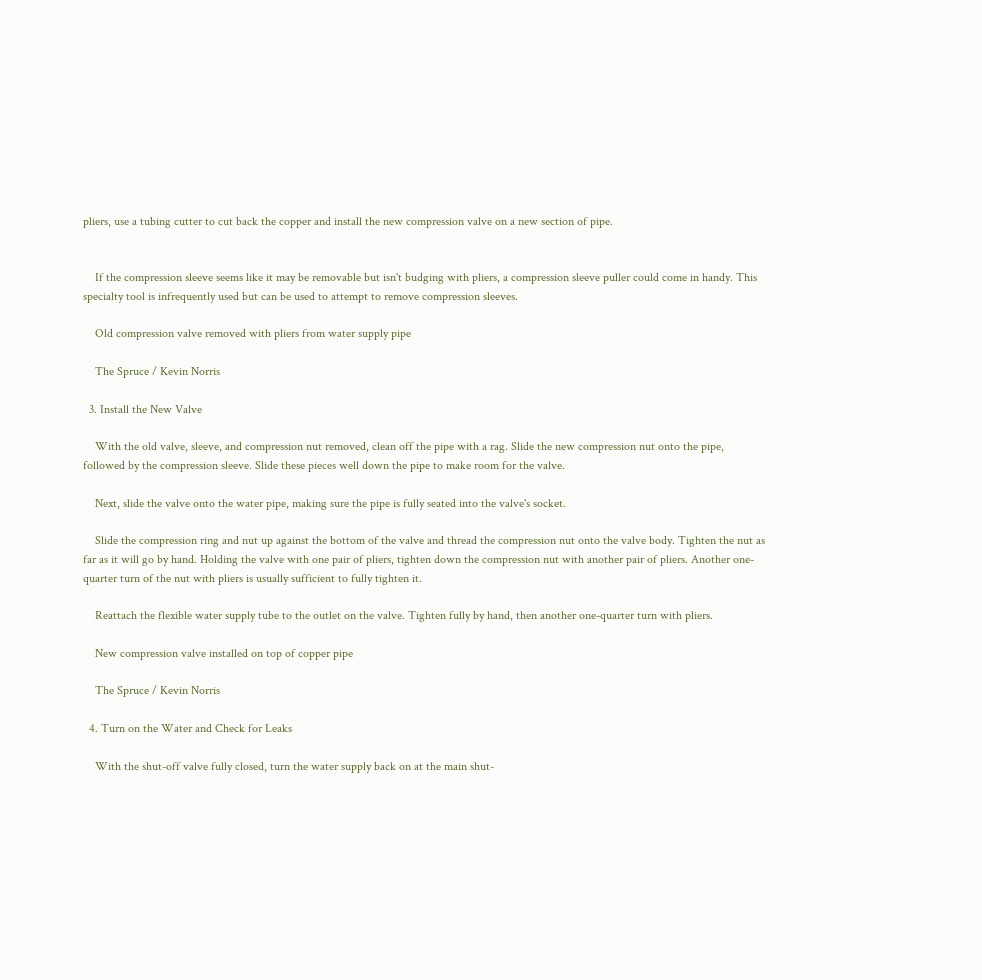pliers, use a tubing cutter to cut back the copper and install the new compression valve on a new section of pipe.


    If the compression sleeve seems like it may be removable but isn't budging with pliers, a compression sleeve puller could come in handy. This specialty tool is infrequently used but can be used to attempt to remove compression sleeves.

    Old compression valve removed with pliers from water supply pipe

    The Spruce / Kevin Norris

  3. Install the New Valve

    With the old valve, sleeve, and compression nut removed, clean off the pipe with a rag. Slide the new compression nut onto the pipe, followed by the compression sleeve. Slide these pieces well down the pipe to make room for the valve.

    Next, slide the valve onto the water pipe, making sure the pipe is fully seated into the valve's socket.

    Slide the compression ring and nut up against the bottom of the valve and thread the compression nut onto the valve body. Tighten the nut as far as it will go by hand. Holding the valve with one pair of pliers, tighten down the compression nut with another pair of pliers. Another one-quarter turn of the nut with pliers is usually sufficient to fully tighten it.

    Reattach the flexible water supply tube to the outlet on the valve. Tighten fully by hand, then another one-quarter turn with pliers.

    New compression valve installed on top of copper pipe

    The Spruce / Kevin Norris

  4. Turn on the Water and Check for Leaks

    With the shut-off valve fully closed, turn the water supply back on at the main shut-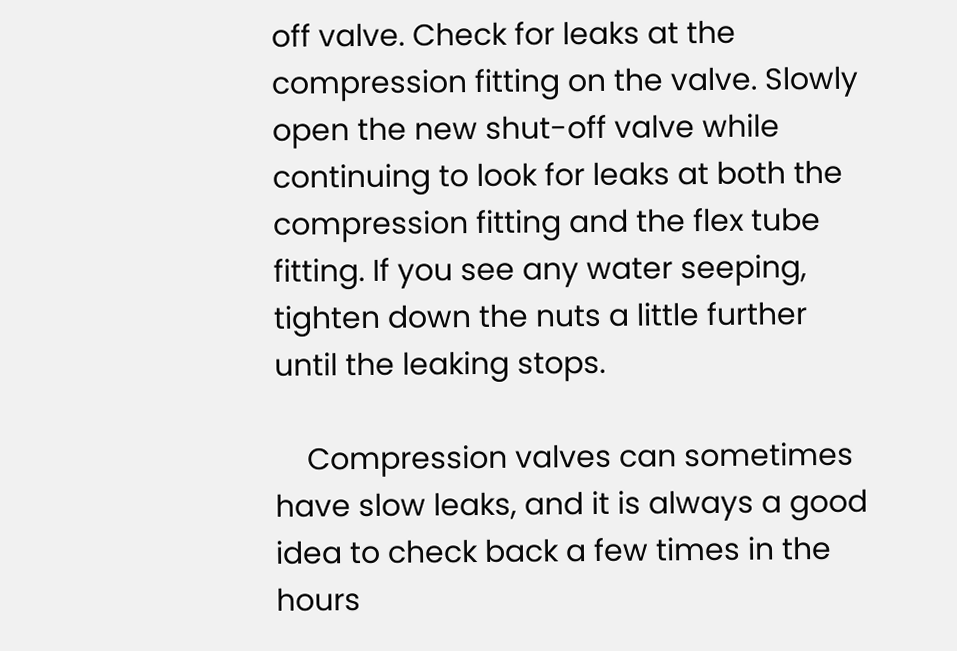off valve. Check for leaks at the compression fitting on the valve. Slowly open the new shut-off valve while continuing to look for leaks at both the compression fitting and the flex tube fitting. If you see any water seeping, tighten down the nuts a little further until the leaking stops.

    Compression valves can sometimes have slow leaks, and it is always a good idea to check back a few times in the hours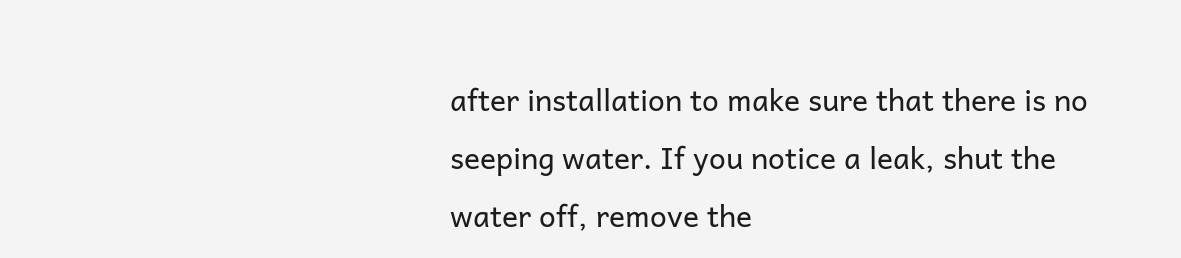after installation to make sure that there is no seeping water. If you notice a leak, shut the water off, remove the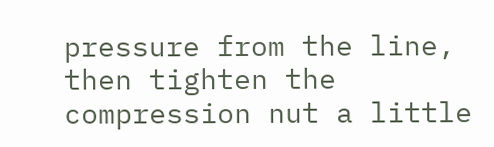pressure from the line, then tighten the compression nut a little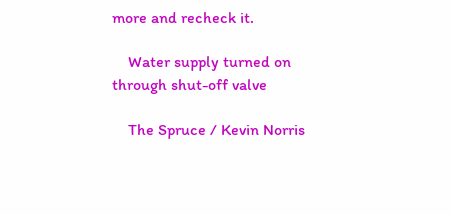more and recheck it.

    Water supply turned on through shut-off valve

    The Spruce / Kevin Norris